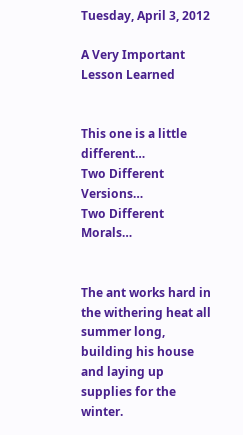Tuesday, April 3, 2012

A Very Important Lesson Learned


This one is a little different…
Two Different Versions…
Two Different Morals…


The ant works hard in the withering heat all summer long, building his house and laying up supplies for the winter.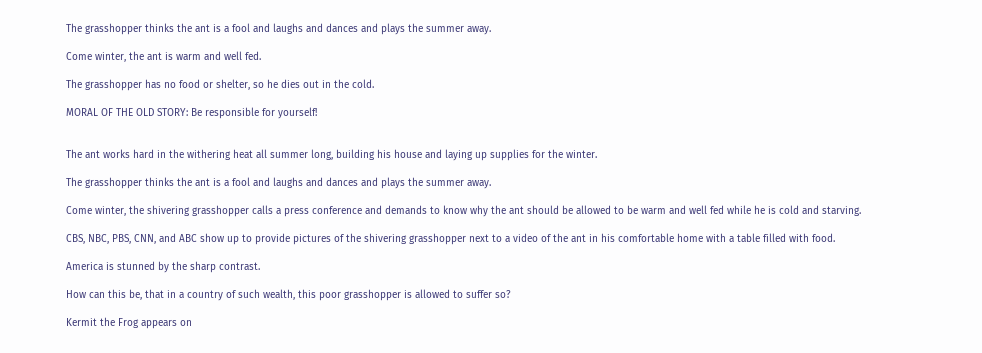The grasshopper thinks the ant is a fool and laughs and dances and plays the summer away.

Come winter, the ant is warm and well fed.

The grasshopper has no food or shelter, so he dies out in the cold.

MORAL OF THE OLD STORY: Be responsible for yourself!


The ant works hard in the withering heat all summer long, building his house and laying up supplies for the winter.

The grasshopper thinks the ant is a fool and laughs and dances and plays the summer away.

Come winter, the shivering grasshopper calls a press conference and demands to know why the ant should be allowed to be warm and well fed while he is cold and starving.

CBS, NBC, PBS, CNN, and ABC show up to provide pictures of the shivering grasshopper next to a video of the ant in his comfortable home with a table filled with food.

America is stunned by the sharp contrast.

How can this be, that in a country of such wealth, this poor grasshopper is allowed to suffer so?

Kermit the Frog appears on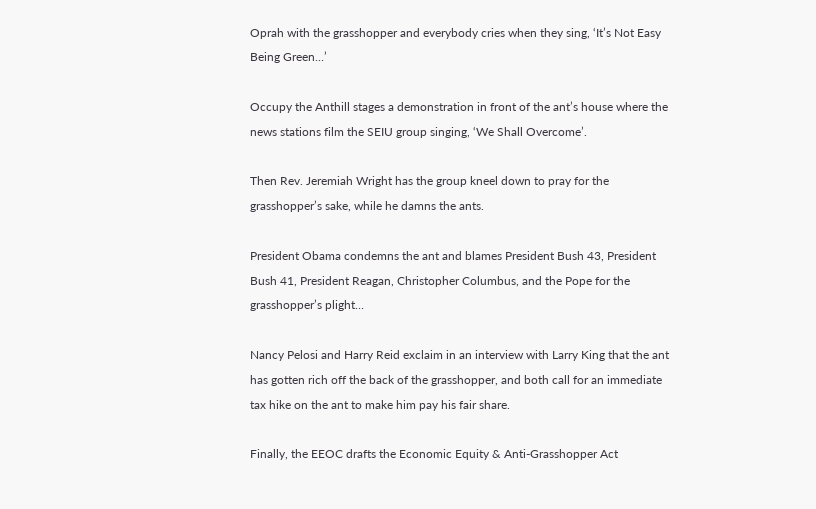Oprah with the grasshopper and everybody cries when they sing, ‘It’s Not Easy Being Green…’

Occupy the Anthill stages a demonstration in front of the ant’s house where the news stations film the SEIU group singing, ‘We Shall Overcome’.

Then Rev. Jeremiah Wright has the group kneel down to pray for the grasshopper’s sake, while he damns the ants.

President Obama condemns the ant and blames President Bush 43, President Bush 41, President Reagan, Christopher Columbus, and the Pope for the grasshopper’s plight…

Nancy Pelosi and Harry Reid exclaim in an interview with Larry King that the ant has gotten rich off the back of the grasshopper, and both call for an immediate tax hike on the ant to make him pay his fair share.

Finally, the EEOC drafts the Economic Equity & Anti-Grasshopper Act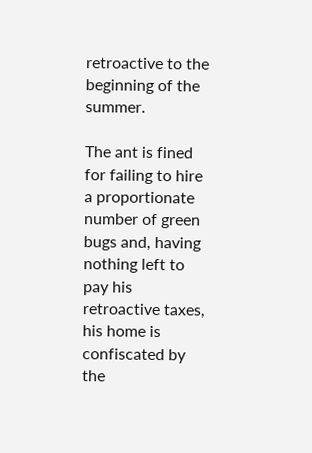retroactive to the beginning of the summer.

The ant is fined for failing to hire a proportionate number of green bugs and, having nothing left to pay his retroactive taxes, his home is confiscated by the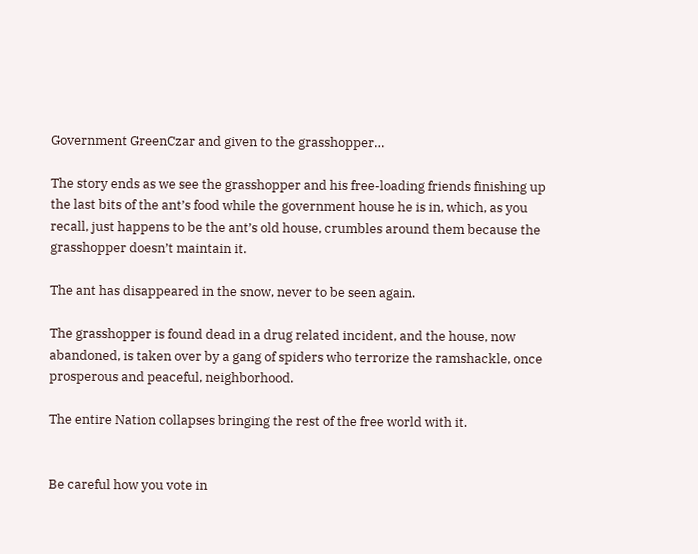Government GreenCzar and given to the grasshopper…

The story ends as we see the grasshopper and his free-loading friends finishing up the last bits of the ant’s food while the government house he is in, which, as you recall, just happens to be the ant’s old house, crumbles around them because the grasshopper doesn’t maintain it.

The ant has disappeared in the snow, never to be seen again.

The grasshopper is found dead in a drug related incident, and the house, now abandoned, is taken over by a gang of spiders who terrorize the ramshackle, once prosperous and peaceful, neighborhood.

The entire Nation collapses bringing the rest of the free world with it.


Be careful how you vote in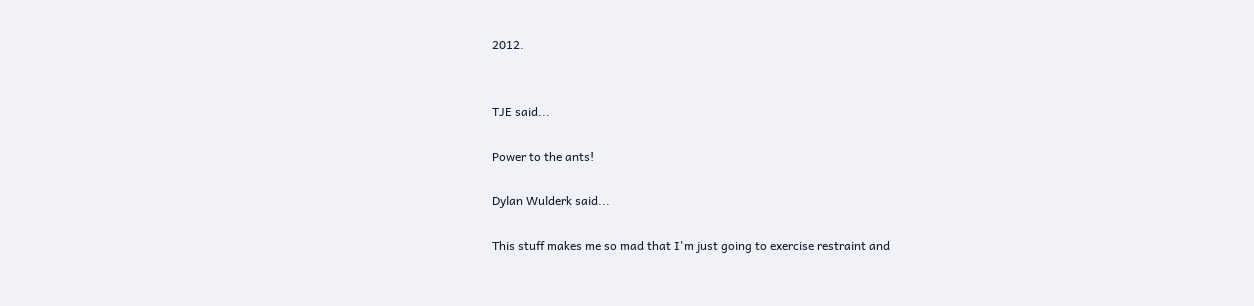2012.


TJE said...

Power to the ants!

Dylan Wulderk said...

This stuff makes me so mad that I'm just going to exercise restraint and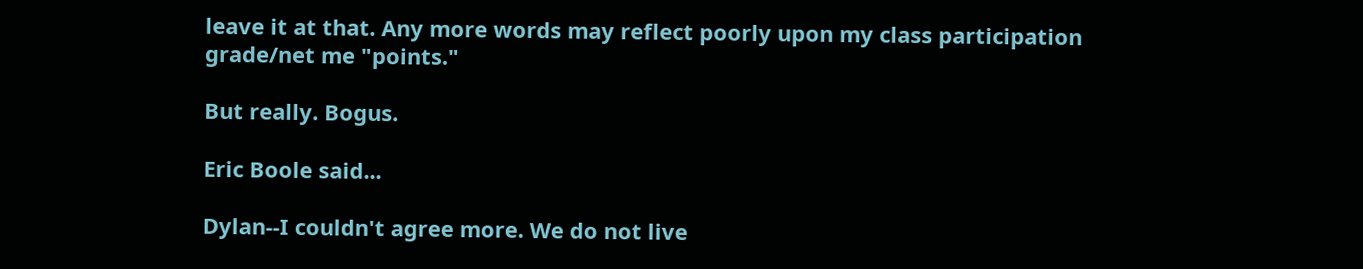leave it at that. Any more words may reflect poorly upon my class participation grade/net me "points."

But really. Bogus.

Eric Boole said...

Dylan--I couldn't agree more. We do not live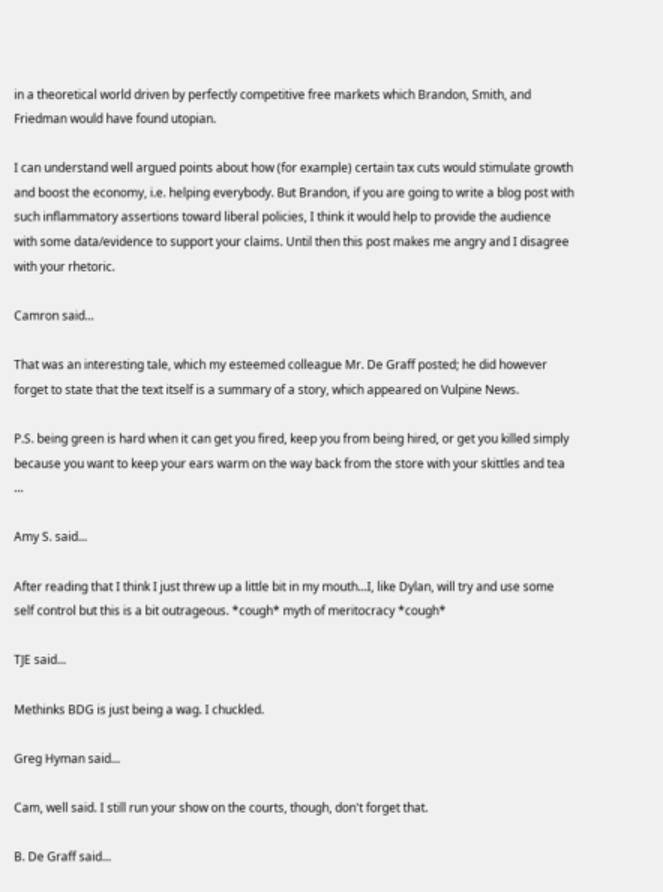in a theoretical world driven by perfectly competitive free markets which Brandon, Smith, and Friedman would have found utopian.

I can understand well argued points about how (for example) certain tax cuts would stimulate growth and boost the economy, i.e. helping everybody. But Brandon, if you are going to write a blog post with such inflammatory assertions toward liberal policies, I think it would help to provide the audience with some data/evidence to support your claims. Until then this post makes me angry and I disagree with your rhetoric.

Camron said...

That was an interesting tale, which my esteemed colleague Mr. De Graff posted; he did however forget to state that the text itself is a summary of a story, which appeared on Vulpine News.

P.S. being green is hard when it can get you fired, keep you from being hired, or get you killed simply because you want to keep your ears warm on the way back from the store with your skittles and tea …

Amy S. said...

After reading that I think I just threw up a little bit in my mouth...I, like Dylan, will try and use some self control but this is a bit outrageous. *cough* myth of meritocracy *cough*

TJE said...

Methinks BDG is just being a wag. I chuckled.

Greg Hyman said...

Cam, well said. I still run your show on the courts, though, don't forget that.

B. De Graff said...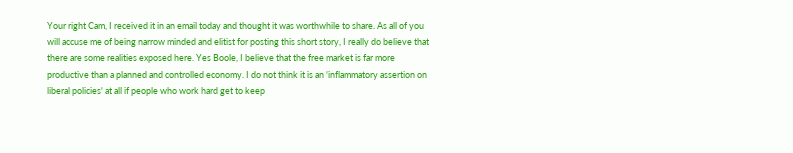Your right Cam, I received it in an email today and thought it was worthwhile to share. As all of you will accuse me of being narrow minded and elitist for posting this short story, I really do believe that there are some realities exposed here. Yes Boole, I believe that the free market is far more productive than a planned and controlled economy. I do not think it is an 'inflammatory assertion on liberal policies' at all if people who work hard get to keep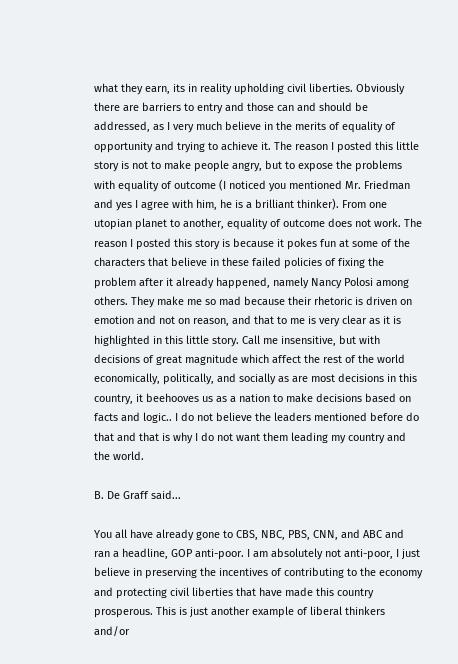what they earn, its in reality upholding civil liberties. Obviously there are barriers to entry and those can and should be addressed, as I very much believe in the merits of equality of opportunity and trying to achieve it. The reason I posted this little story is not to make people angry, but to expose the problems with equality of outcome (I noticed you mentioned Mr. Friedman and yes I agree with him, he is a brilliant thinker). From one utopian planet to another, equality of outcome does not work. The reason I posted this story is because it pokes fun at some of the characters that believe in these failed policies of fixing the problem after it already happened, namely Nancy Polosi among others. They make me so mad because their rhetoric is driven on emotion and not on reason, and that to me is very clear as it is highlighted in this little story. Call me insensitive, but with decisions of great magnitude which affect the rest of the world economically, politically, and socially as are most decisions in this country, it beehooves us as a nation to make decisions based on facts and logic.. I do not believe the leaders mentioned before do that and that is why I do not want them leading my country and the world.

B. De Graff said...

You all have already gone to CBS, NBC, PBS, CNN, and ABC and ran a headline, GOP anti-poor. I am absolutely not anti-poor, I just believe in preserving the incentives of contributing to the economy and protecting civil liberties that have made this country prosperous. This is just another example of liberal thinkers and/or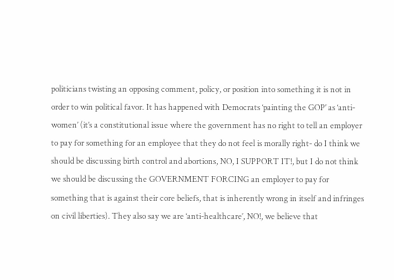politicians twisting an opposing comment, policy, or position into something it is not in order to win political favor. It has happened with Democrats ‘painting the GOP’ as ‘anti-women’ (it’s a constitutional issue where the government has no right to tell an employer to pay for something for an employee that they do not feel is morally right- do I think we should be discussing birth control and abortions, NO, I SUPPORT IT!, but I do not think we should be discussing the GOVERNMENT FORCING an employer to pay for something that is against their core beliefs, that is inherently wrong in itself and infringes on civil liberties). They also say we are ‘anti-healthcare’, NO!, we believe that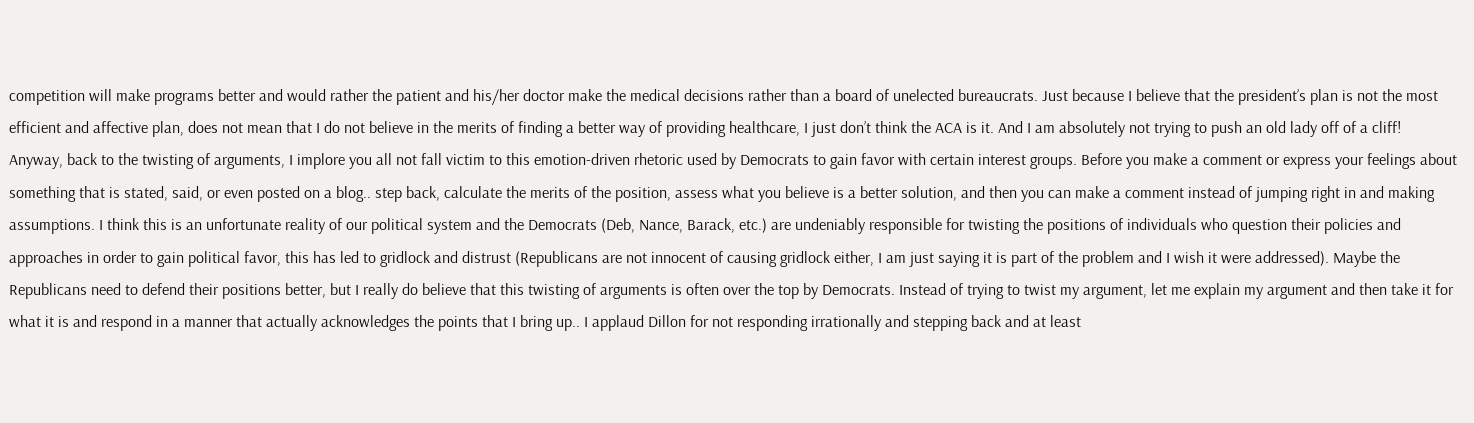competition will make programs better and would rather the patient and his/her doctor make the medical decisions rather than a board of unelected bureaucrats. Just because I believe that the president’s plan is not the most efficient and affective plan, does not mean that I do not believe in the merits of finding a better way of providing healthcare, I just don’t think the ACA is it. And I am absolutely not trying to push an old lady off of a cliff!
Anyway, back to the twisting of arguments, I implore you all not fall victim to this emotion-driven rhetoric used by Democrats to gain favor with certain interest groups. Before you make a comment or express your feelings about something that is stated, said, or even posted on a blog.. step back, calculate the merits of the position, assess what you believe is a better solution, and then you can make a comment instead of jumping right in and making assumptions. I think this is an unfortunate reality of our political system and the Democrats (Deb, Nance, Barack, etc.) are undeniably responsible for twisting the positions of individuals who question their policies and approaches in order to gain political favor, this has led to gridlock and distrust (Republicans are not innocent of causing gridlock either, I am just saying it is part of the problem and I wish it were addressed). Maybe the Republicans need to defend their positions better, but I really do believe that this twisting of arguments is often over the top by Democrats. Instead of trying to twist my argument, let me explain my argument and then take it for what it is and respond in a manner that actually acknowledges the points that I bring up.. I applaud Dillon for not responding irrationally and stepping back and at least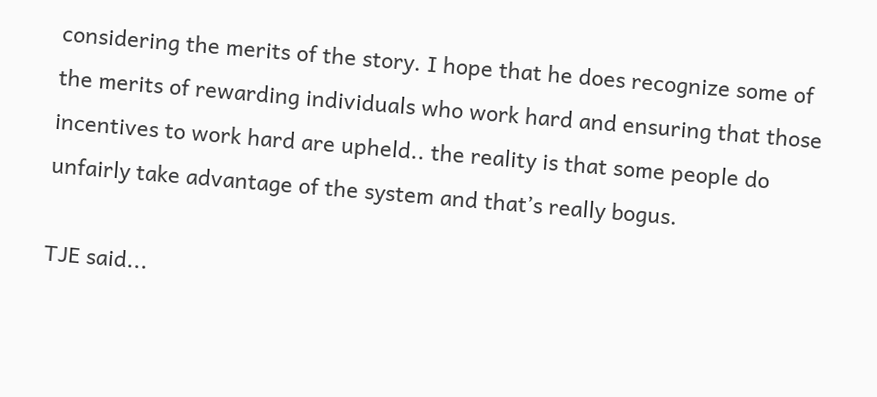considering the merits of the story. I hope that he does recognize some of the merits of rewarding individuals who work hard and ensuring that those incentives to work hard are upheld.. the reality is that some people do unfairly take advantage of the system and that’s really bogus.

TJE said...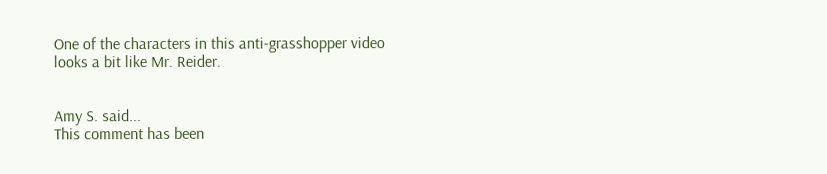One of the characters in this anti-grasshopper video looks a bit like Mr. Reider.


Amy S. said...
This comment has been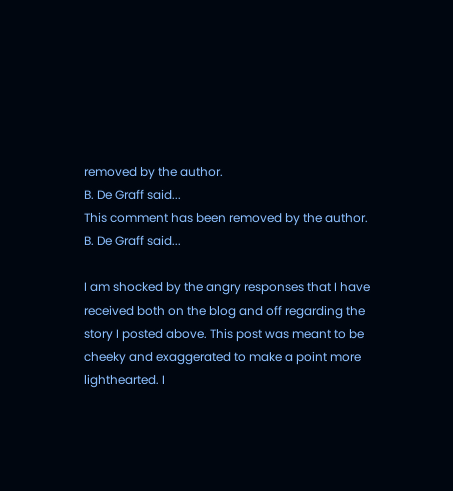removed by the author.
B. De Graff said...
This comment has been removed by the author.
B. De Graff said...

I am shocked by the angry responses that I have received both on the blog and off regarding the story I posted above. This post was meant to be cheeky and exaggerated to make a point more lighthearted. I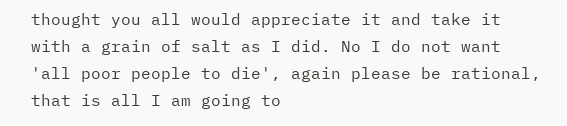thought you all would appreciate it and take it with a grain of salt as I did. No I do not want 'all poor people to die', again please be rational, that is all I am going to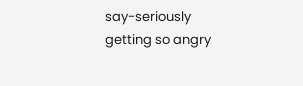say-seriously getting so angry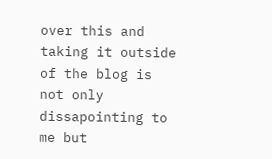over this and taking it outside of the blog is not only dissapointing to me but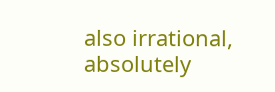also irrational, absolutely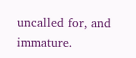uncalled for, and immature.